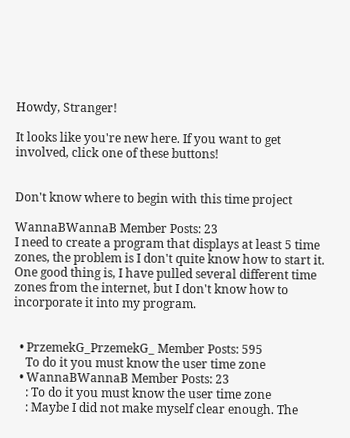Howdy, Stranger!

It looks like you're new here. If you want to get involved, click one of these buttons!


Don't know where to begin with this time project

WannaBWannaB Member Posts: 23
I need to create a program that displays at least 5 time zones, the problem is I don't quite know how to start it. One good thing is, I have pulled several different time zones from the internet, but I don't know how to incorporate it into my program.


  • PrzemekG_PrzemekG_ Member Posts: 595
    To do it you must know the user time zone
  • WannaBWannaB Member Posts: 23
    : To do it you must know the user time zone
    : Maybe I did not make myself clear enough. The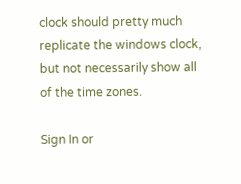clock should pretty much replicate the windows clock, but not necessarily show all of the time zones.

Sign In or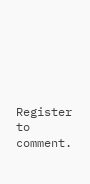Register to comment.